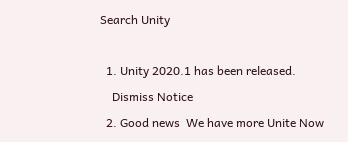Search Unity

  1. Unity 2020.1 has been released.
    Dismiss Notice
  2. Good news  We have more Unite Now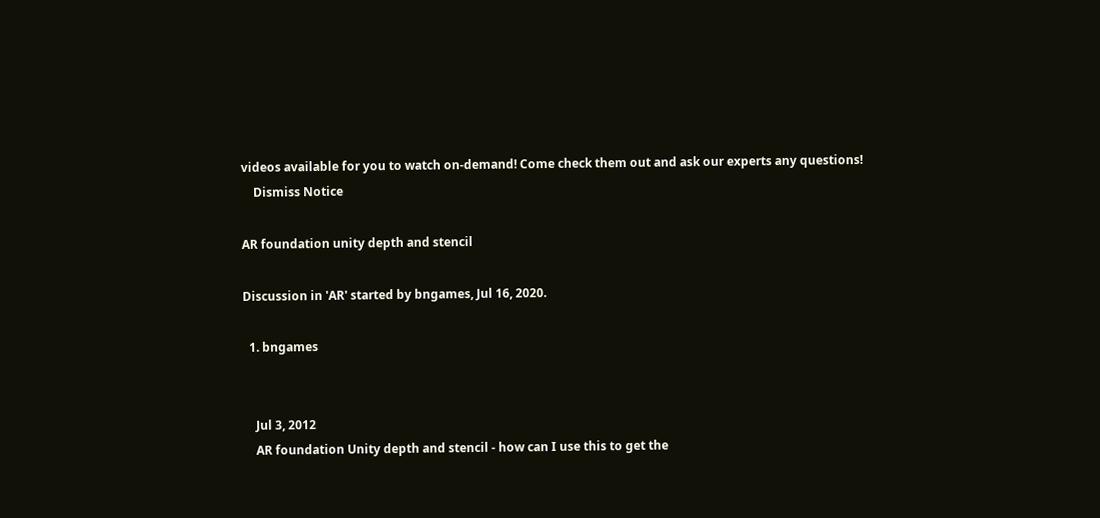videos available for you to watch on-demand! Come check them out and ask our experts any questions!
    Dismiss Notice

AR foundation unity depth and stencil

Discussion in 'AR' started by bngames, Jul 16, 2020.

  1. bngames


    Jul 3, 2012
    AR foundation Unity depth and stencil - how can I use this to get the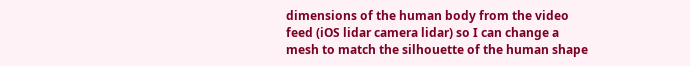dimensions of the human body from the video feed (iOS lidar camera lidar) so I can change a mesh to match the silhouette of the human shape